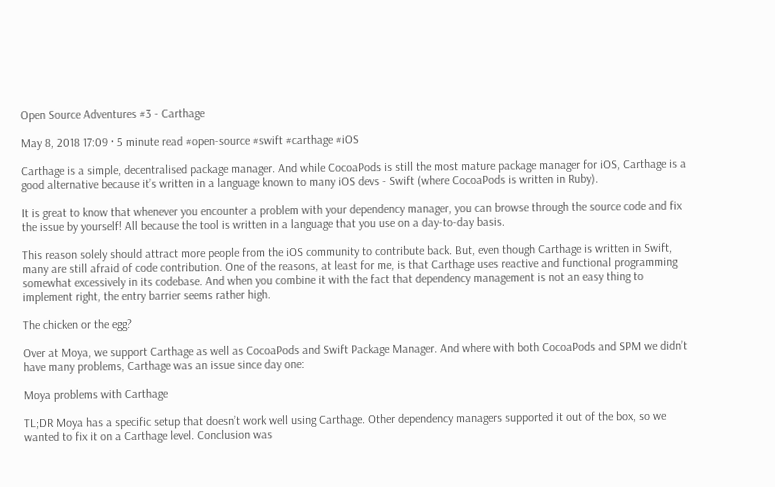Open Source Adventures #3 - Carthage

May 8, 2018 17:09 · 5 minute read #open-source #swift #carthage #iOS

Carthage is a simple, decentralised package manager. And while CocoaPods is still the most mature package manager for iOS, Carthage is a good alternative because it’s written in a language known to many iOS devs - Swift (where CocoaPods is written in Ruby).

It is great to know that whenever you encounter a problem with your dependency manager, you can browse through the source code and fix the issue by yourself! All because the tool is written in a language that you use on a day-to-day basis.

This reason solely should attract more people from the iOS community to contribute back. But, even though Carthage is written in Swift, many are still afraid of code contribution. One of the reasons, at least for me, is that Carthage uses reactive and functional programming somewhat excessively in its codebase. And when you combine it with the fact that dependency management is not an easy thing to implement right, the entry barrier seems rather high.

The chicken or the egg?

Over at Moya, we support Carthage as well as CocoaPods and Swift Package Manager. And where with both CocoaPods and SPM we didn’t have many problems, Carthage was an issue since day one:

Moya problems with Carthage

TL;DR Moya has a specific setup that doesn’t work well using Carthage. Other dependency managers supported it out of the box, so we wanted to fix it on a Carthage level. Conclusion was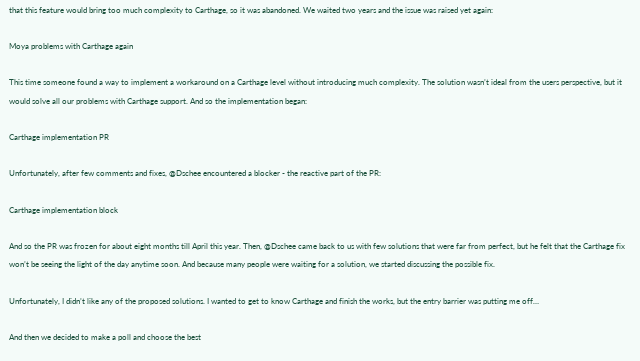that this feature would bring too much complexity to Carthage, so it was abandoned. We waited two years and the issue was raised yet again:

Moya problems with Carthage again

This time someone found a way to implement a workaround on a Carthage level without introducing much complexity. The solution wasn’t ideal from the users perspective, but it would solve all our problems with Carthage support. And so the implementation began:

Carthage implementation PR

Unfortunately, after few comments and fixes, @Dschee encountered a blocker - the reactive part of the PR:

Carthage implementation block

And so the PR was frozen for about eight months till April this year. Then, @Dschee came back to us with few solutions that were far from perfect, but he felt that the Carthage fix won’t be seeing the light of the day anytime soon. And because many people were waiting for a solution, we started discussing the possible fix.

Unfortunately, I didn’t like any of the proposed solutions. I wanted to get to know Carthage and finish the works, but the entry barrier was putting me off…

And then we decided to make a poll and choose the best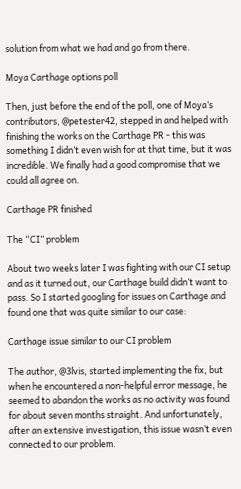solution from what we had and go from there.

Moya Carthage options poll

Then, just before the end of the poll, one of Moya’s contributors, @petester42, stepped in and helped with finishing the works on the Carthage PR - this was something I didn’t even wish for at that time, but it was incredible. We finally had a good compromise that we could all agree on.

Carthage PR finished

The “CI” problem

About two weeks later I was fighting with our CI setup and as it turned out, our Carthage build didn’t want to pass. So I started googling for issues on Carthage and found one that was quite similar to our case:

Carthage issue similar to our CI problem

The author, @3lvis, started implementing the fix, but when he encountered a non-helpful error message, he seemed to abandon the works as no activity was found for about seven months straight. And unfortunately, after an extensive investigation, this issue wasn’t even connected to our problem.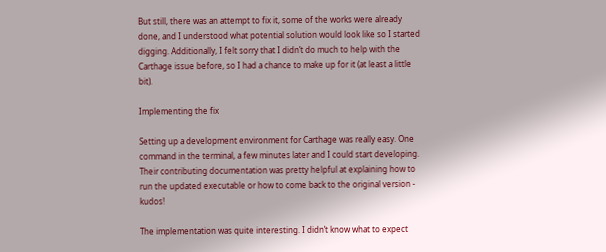But still, there was an attempt to fix it, some of the works were already done, and I understood what potential solution would look like so I started digging. Additionally, I felt sorry that I didn’t do much to help with the Carthage issue before, so I had a chance to make up for it (at least a little bit).

Implementing the fix

Setting up a development environment for Carthage was really easy. One command in the terminal, a few minutes later and I could start developing. Their contributing documentation was pretty helpful at explaining how to run the updated executable or how to come back to the original version - kudos!

The implementation was quite interesting. I didn’t know what to expect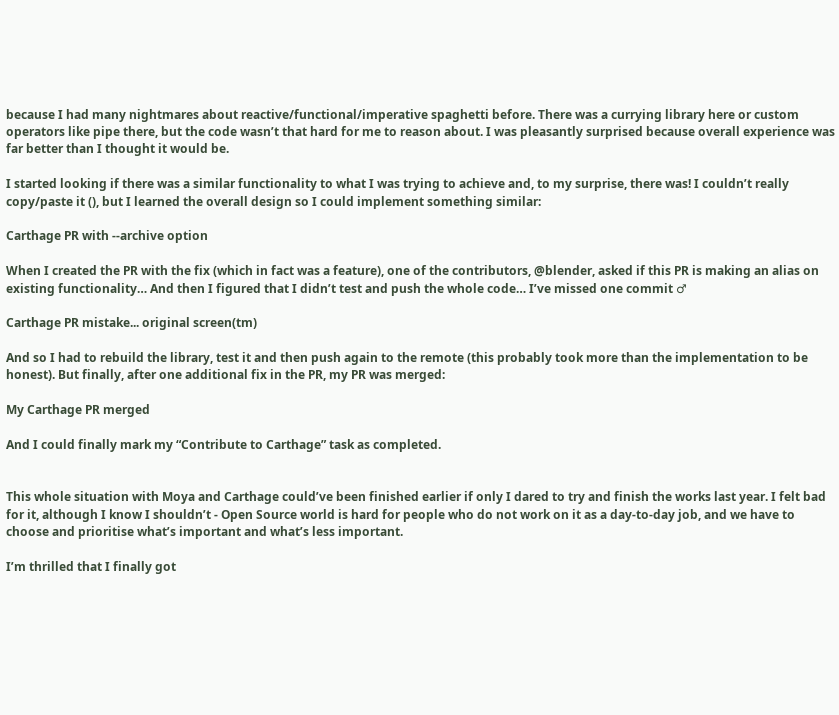because I had many nightmares about reactive/functional/imperative spaghetti before. There was a currying library here or custom operators like pipe there, but the code wasn’t that hard for me to reason about. I was pleasantly surprised because overall experience was far better than I thought it would be.

I started looking if there was a similar functionality to what I was trying to achieve and, to my surprise, there was! I couldn’t really copy/paste it (), but I learned the overall design so I could implement something similar:

Carthage PR with --archive option

When I created the PR with the fix (which in fact was a feature), one of the contributors, @blender, asked if this PR is making an alias on existing functionality… And then I figured that I didn’t test and push the whole code… I’ve missed one commit ♂

Carthage PR mistake... original screen(tm)

And so I had to rebuild the library, test it and then push again to the remote (this probably took more than the implementation to be honest). But finally, after one additional fix in the PR, my PR was merged:

My Carthage PR merged

And I could finally mark my “Contribute to Carthage” task as completed.


This whole situation with Moya and Carthage could’ve been finished earlier if only I dared to try and finish the works last year. I felt bad for it, although I know I shouldn’t - Open Source world is hard for people who do not work on it as a day-to-day job, and we have to choose and prioritise what’s important and what’s less important.

I’m thrilled that I finally got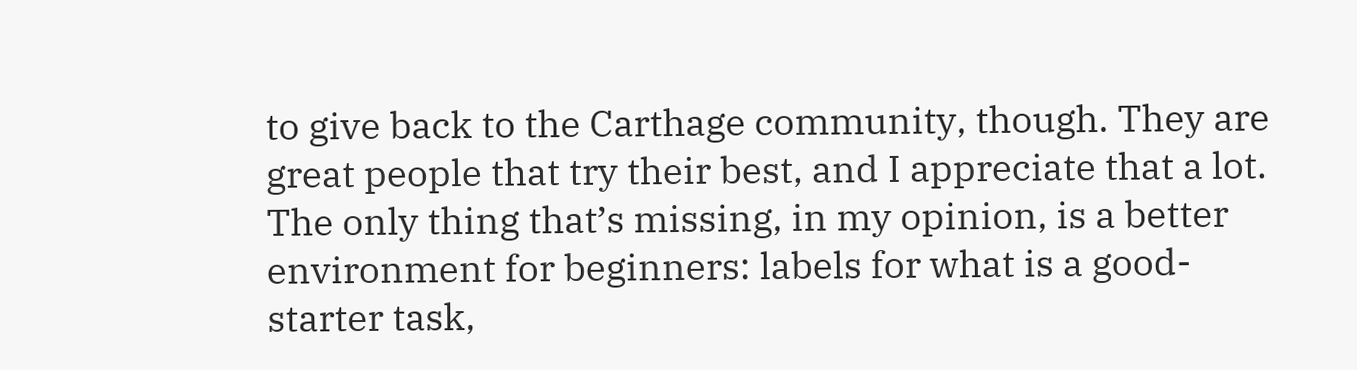to give back to the Carthage community, though. They are great people that try their best, and I appreciate that a lot. The only thing that’s missing, in my opinion, is a better environment for beginners: labels for what is a good-starter task,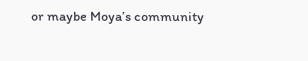or maybe Moya’s community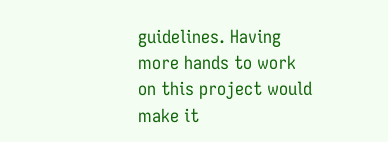guidelines. Having more hands to work on this project would make it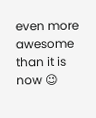even more awesome than it is now 😉